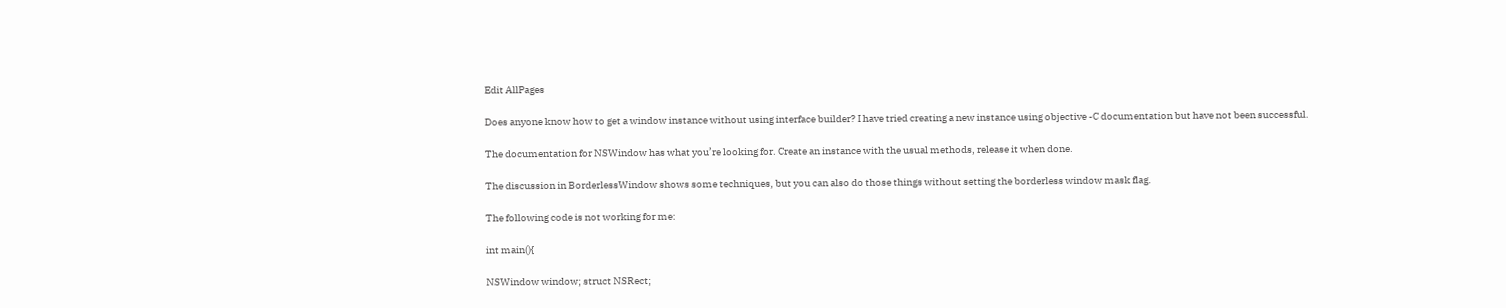Edit AllPages

Does anyone know how to get a window instance without using interface builder? I have tried creating a new instance using objective -C documentation but have not been successful.

The documentation for NSWindow has what you’re looking for. Create an instance with the usual methods, release it when done.

The discussion in BorderlessWindow shows some techniques, but you can also do those things without setting the borderless window mask flag.

The following code is not working for me:

int main(){

NSWindow window; struct NSRect;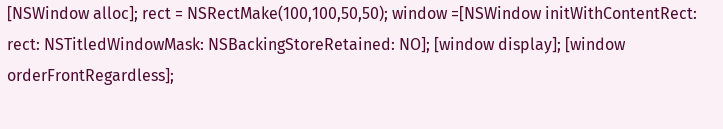[NSWindow alloc]; rect = NSRectMake(100,100,50,50); window =[NSWindow initWithContentRect: rect: NSTitledWindowMask: NSBackingStoreRetained: NO]; [window display]; [window orderFrontRegardless];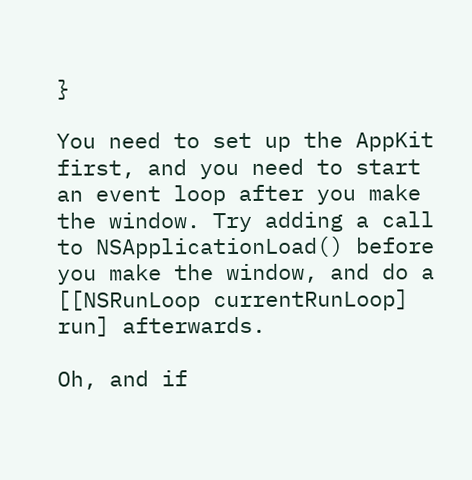}

You need to set up the AppKit first, and you need to start an event loop after you make the window. Try adding a call to NSApplicationLoad() before you make the window, and do a [[NSRunLoop currentRunLoop] run] afterwards.

Oh, and if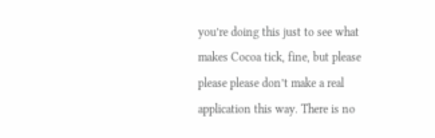you’re doing this just to see what makes Cocoa tick, fine, but please please please don’t make a real application this way. There is no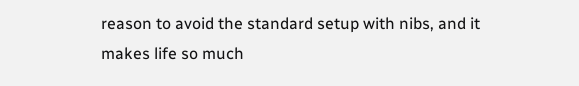reason to avoid the standard setup with nibs, and it makes life so much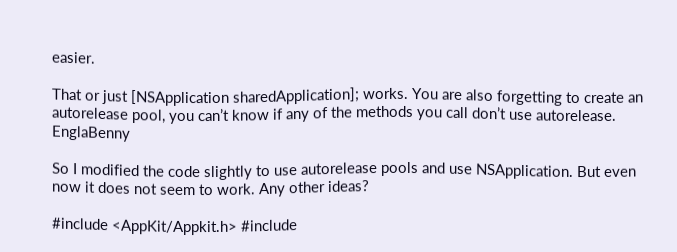easier.

That or just [NSApplication sharedApplication]; works. You are also forgetting to create an autorelease pool, you can’t know if any of the methods you call don’t use autorelease. EnglaBenny

So I modified the code slightly to use autorelease pools and use NSApplication. But even now it does not seem to work. Any other ideas?

#include <AppKit/Appkit.h> #include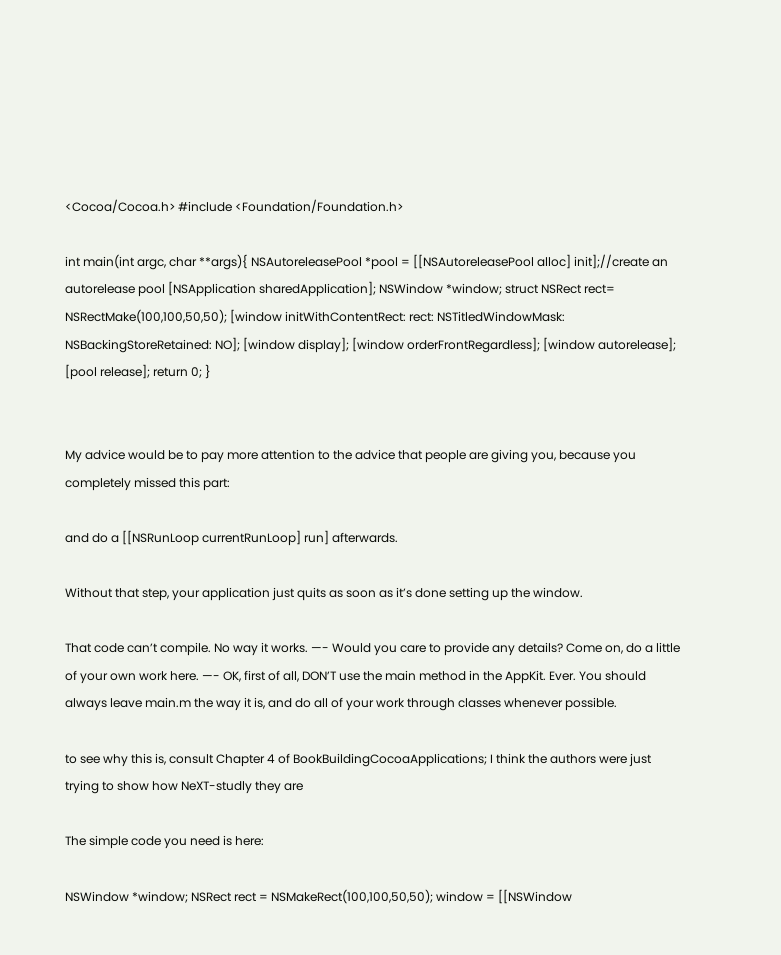<Cocoa/Cocoa.h> #include <Foundation/Foundation.h>

int main(int argc, char **args){ NSAutoreleasePool *pool = [[NSAutoreleasePool alloc] init];//create an autorelease pool [NSApplication sharedApplication]; NSWindow *window; struct NSRect rect= NSRectMake(100,100,50,50); [window initWithContentRect: rect: NSTitledWindowMask: NSBackingStoreRetained: NO]; [window display]; [window orderFrontRegardless]; [window autorelease];
[pool release]; return 0; }


My advice would be to pay more attention to the advice that people are giving you, because you completely missed this part:

and do a [[NSRunLoop currentRunLoop] run] afterwards.

Without that step, your application just quits as soon as it’s done setting up the window.

That code can’t compile. No way it works. —- Would you care to provide any details? Come on, do a little of your own work here. —- OK, first of all, DON’T use the main method in the AppKit. Ever. You should always leave main.m the way it is, and do all of your work through classes whenever possible.

to see why this is, consult Chapter 4 of BookBuildingCocoaApplications; I think the authors were just trying to show how NeXT-studly they are

The simple code you need is here:

NSWindow *window; NSRect rect = NSMakeRect(100,100,50,50); window = [[NSWindow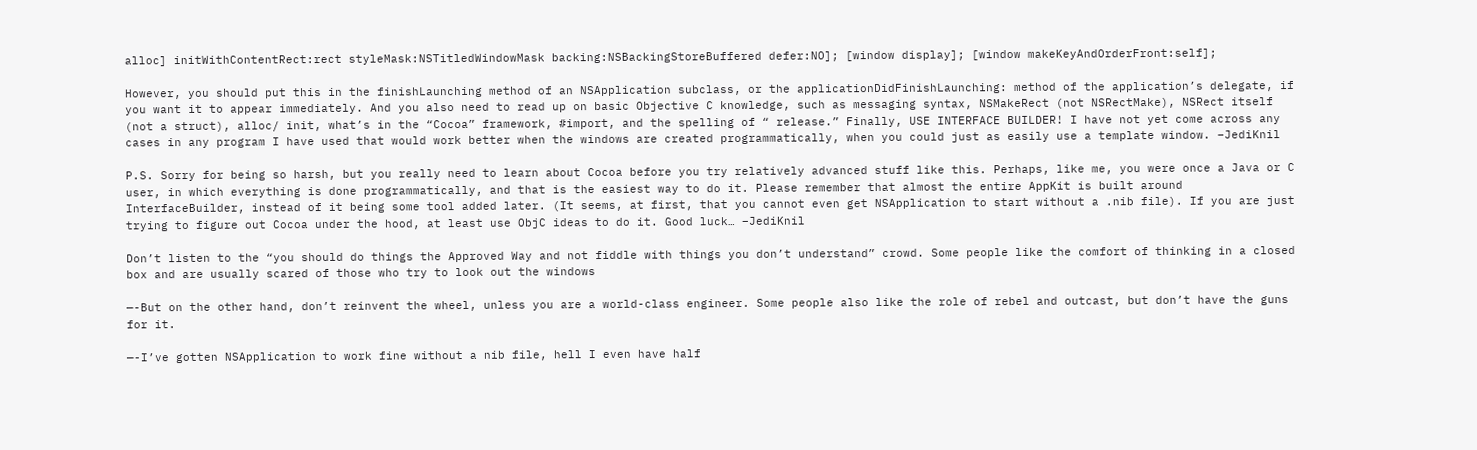alloc] initWithContentRect:rect styleMask:NSTitledWindowMask backing:NSBackingStoreBuffered defer:NO]; [window display]; [window makeKeyAndOrderFront:self];

However, you should put this in the finishLaunching method of an NSApplication subclass, or the applicationDidFinishLaunching: method of the application’s delegate, if you want it to appear immediately. And you also need to read up on basic Objective C knowledge, such as messaging syntax, NSMakeRect (not NSRectMake), NSRect itself (not a struct), alloc/ init, what’s in the “Cocoa” framework, #import, and the spelling of “ release.” Finally, USE INTERFACE BUILDER! I have not yet come across any cases in any program I have used that would work better when the windows are created programmatically, when you could just as easily use a template window. –JediKnil

P.S. Sorry for being so harsh, but you really need to learn about Cocoa before you try relatively advanced stuff like this. Perhaps, like me, you were once a Java or C user, in which everything is done programmatically, and that is the easiest way to do it. Please remember that almost the entire AppKit is built around InterfaceBuilder, instead of it being some tool added later. (It seems, at first, that you cannot even get NSApplication to start without a .nib file). If you are just trying to figure out Cocoa under the hood, at least use ObjC ideas to do it. Good luck… –JediKnil

Don’t listen to the “you should do things the Approved Way and not fiddle with things you don’t understand” crowd. Some people like the comfort of thinking in a closed box and are usually scared of those who try to look out the windows

—-But on the other hand, don’t reinvent the wheel, unless you are a world-class engineer. Some people also like the role of rebel and outcast, but don’t have the guns for it.

—-I’ve gotten NSApplication to work fine without a nib file, hell I even have half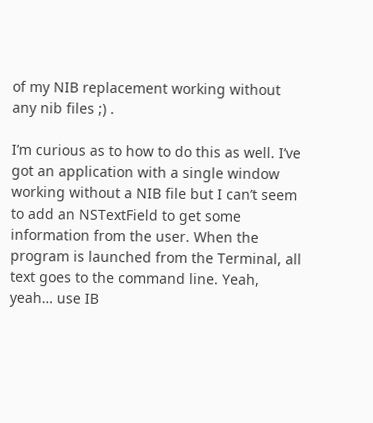of my NIB replacement working without any nib files ;) .

I’m curious as to how to do this as well. I’ve got an application with a single window working without a NIB file but I can’t seem to add an NSTextField to get some information from the user. When the program is launched from the Terminal, all text goes to the command line. Yeah, yeah… use IB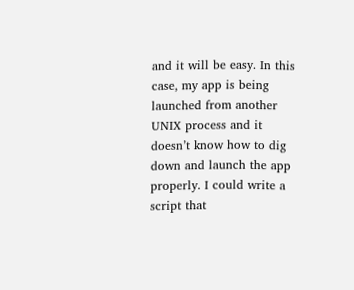and it will be easy. In this case, my app is being launched from another UNIX process and it doesn’t know how to dig down and launch the app properly. I could write a script that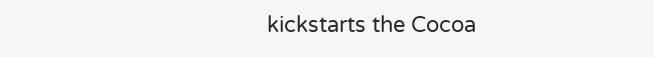kickstarts the Cocoa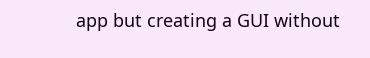app but creating a GUI without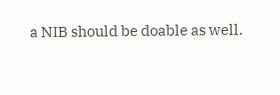a NIB should be doable as well.